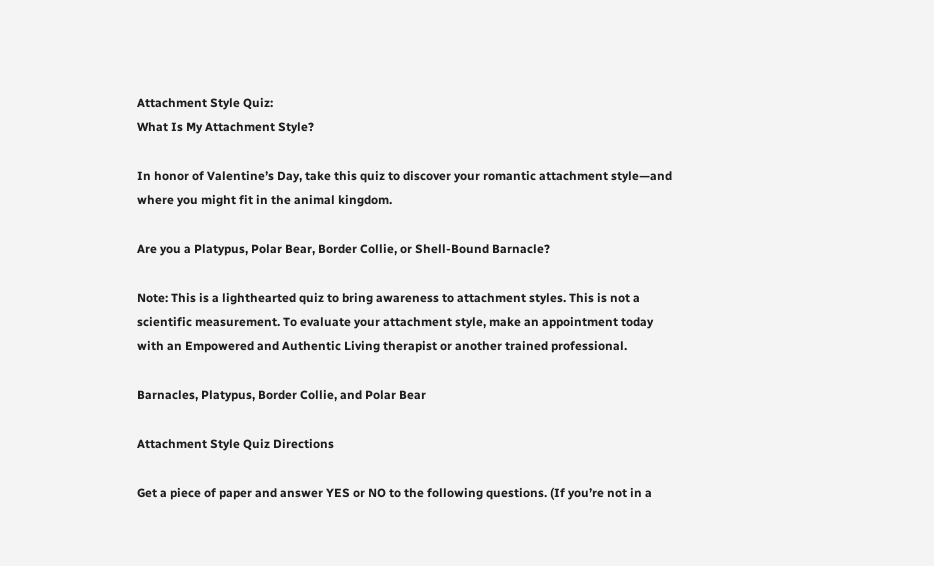Attachment Style Quiz:
What Is My Attachment Style?

In honor of Valentine’s Day, take this quiz to discover your romantic attachment style—and where you might fit in the animal kingdom.

Are you a Platypus, Polar Bear, Border Collie, or Shell-Bound Barnacle?

Note: This is a lighthearted quiz to bring awareness to attachment styles. This is not a scientific measurement. To evaluate your attachment style, make an appointment today with an Empowered and Authentic Living therapist or another trained professional.

Barnacles, Platypus, Border Collie, and Polar Bear

Attachment Style Quiz Directions

Get a piece of paper and answer YES or NO to the following questions. (If you’re not in a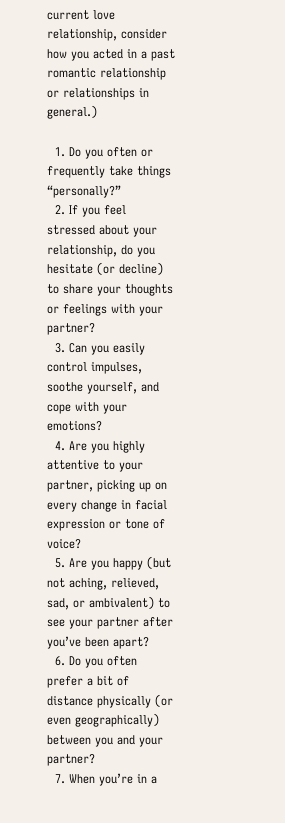current love relationship, consider how you acted in a past romantic relationship or relationships in general.)

  1. Do you often or frequently take things “personally?”
  2. If you feel stressed about your relationship, do you hesitate (or decline) to share your thoughts or feelings with your partner?
  3. Can you easily control impulses, soothe yourself, and cope with your emotions?
  4. Are you highly attentive to your partner, picking up on every change in facial expression or tone of voice?
  5. Are you happy (but not aching, relieved, sad, or ambivalent) to see your partner after you’ve been apart?
  6. Do you often prefer a bit of distance physically (or even geographically) between you and your partner?
  7. When you’re in a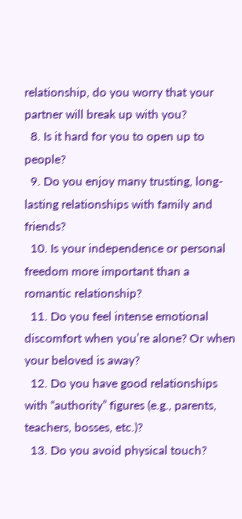relationship, do you worry that your partner will break up with you?
  8. Is it hard for you to open up to people?
  9. Do you enjoy many trusting, long-lasting relationships with family and friends?
  10. Is your independence or personal freedom more important than a romantic relationship?
  11. Do you feel intense emotional discomfort when you’re alone? Or when your beloved is away?
  12. Do you have good relationships with “authority” figures (e.g., parents, teachers, bosses, etc.)?
  13. Do you avoid physical touch?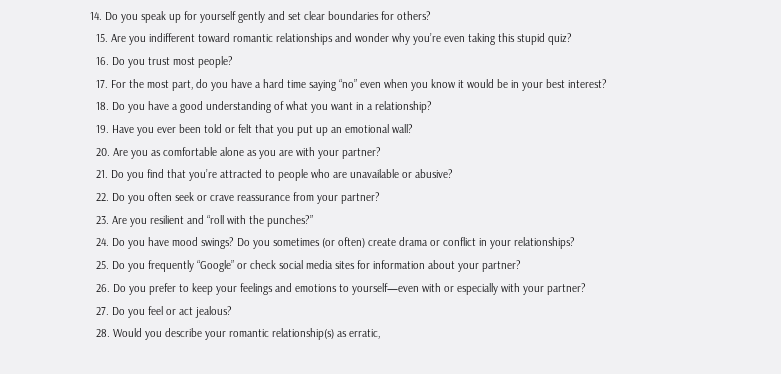14. Do you speak up for yourself gently and set clear boundaries for others?
  15. Are you indifferent toward romantic relationships and wonder why you’re even taking this stupid quiz?
  16. Do you trust most people?
  17. For the most part, do you have a hard time saying “no” even when you know it would be in your best interest?
  18. Do you have a good understanding of what you want in a relationship?
  19. Have you ever been told or felt that you put up an emotional wall?
  20. Are you as comfortable alone as you are with your partner?
  21. Do you find that you’re attracted to people who are unavailable or abusive?
  22. Do you often seek or crave reassurance from your partner?
  23. Are you resilient and “roll with the punches?”
  24. Do you have mood swings? Do you sometimes (or often) create drama or conflict in your relationships?
  25. Do you frequently “Google” or check social media sites for information about your partner?
  26. Do you prefer to keep your feelings and emotions to yourself—even with or especially with your partner?
  27. Do you feel or act jealous?
  28. Would you describe your romantic relationship(s) as erratic,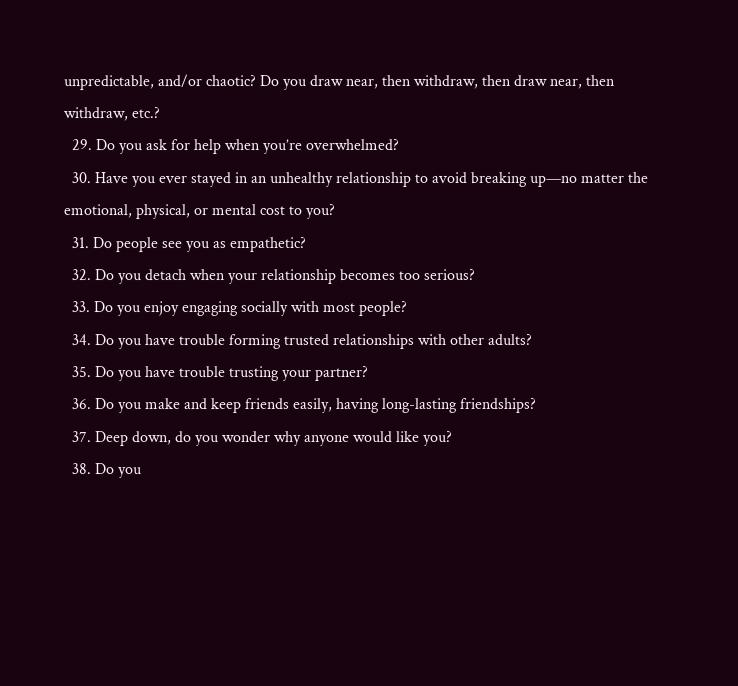unpredictable, and/or chaotic? Do you draw near, then withdraw, then draw near, then withdraw, etc.?
  29. Do you ask for help when you’re overwhelmed?
  30. Have you ever stayed in an unhealthy relationship to avoid breaking up—no matter the emotional, physical, or mental cost to you?
  31. Do people see you as empathetic?
  32. Do you detach when your relationship becomes too serious?
  33. Do you enjoy engaging socially with most people?
  34. Do you have trouble forming trusted relationships with other adults?
  35. Do you have trouble trusting your partner?
  36. Do you make and keep friends easily, having long-lasting friendships?
  37. Deep down, do you wonder why anyone would like you?
  38. Do you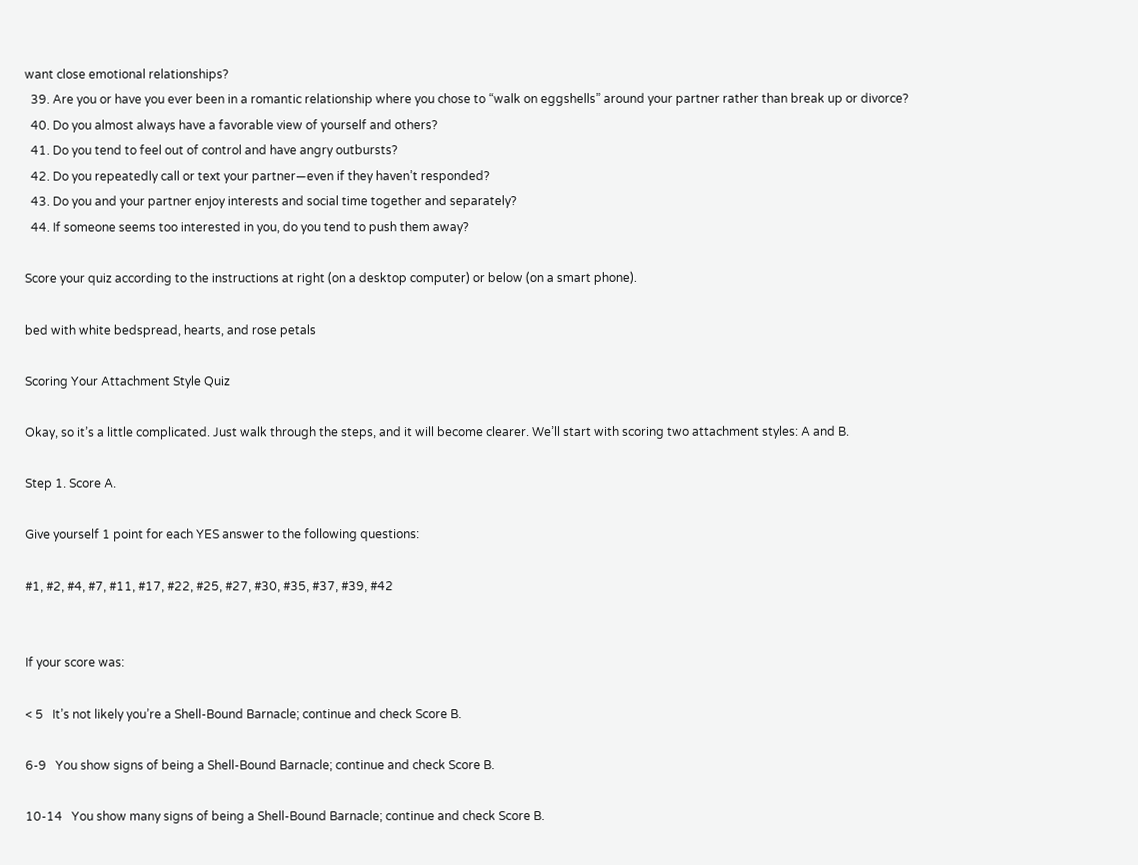want close emotional relationships?
  39. Are you or have you ever been in a romantic relationship where you chose to “walk on eggshells” around your partner rather than break up or divorce?
  40. Do you almost always have a favorable view of yourself and others?
  41. Do you tend to feel out of control and have angry outbursts?
  42. Do you repeatedly call or text your partner—even if they haven’t responded?
  43. Do you and your partner enjoy interests and social time together and separately?
  44. If someone seems too interested in you, do you tend to push them away?

Score your quiz according to the instructions at right (on a desktop computer) or below (on a smart phone).

bed with white bedspread, hearts, and rose petals

Scoring Your Attachment Style Quiz

Okay, so it’s a little complicated. Just walk through the steps, and it will become clearer. We’ll start with scoring two attachment styles: A and B.

Step 1. Score A.

Give yourself 1 point for each YES answer to the following questions:

#1, #2, #4, #7, #11, #17, #22, #25, #27, #30, #35, #37, #39, #42


If your score was:

< 5   It’s not likely you’re a Shell-Bound Barnacle; continue and check Score B.

6-9   You show signs of being a Shell-Bound Barnacle; continue and check Score B.

10-14   You show many signs of being a Shell-Bound Barnacle; continue and check Score B.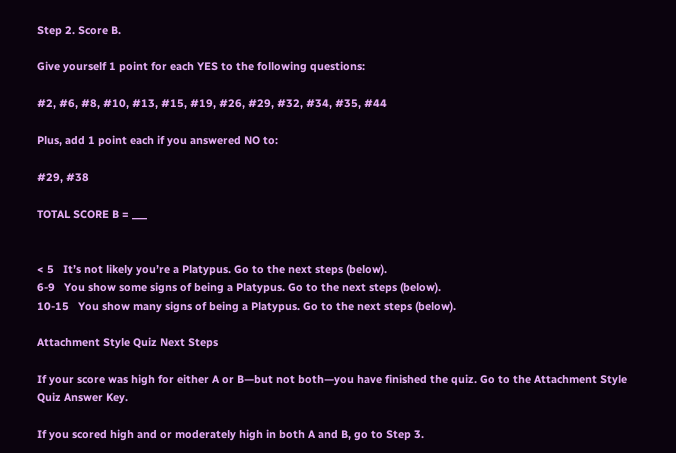Step 2. Score B.

Give yourself 1 point for each YES to the following questions:

#2, #6, #8, #10, #13, #15, #19, #26, #29, #32, #34, #35, #44

Plus, add 1 point each if you answered NO to:

#29, #38

TOTAL SCORE B = ___


< 5   It’s not likely you’re a Platypus. Go to the next steps (below).
6-9   You show some signs of being a Platypus. Go to the next steps (below).
10-15   You show many signs of being a Platypus. Go to the next steps (below).

Attachment Style Quiz Next Steps

If your score was high for either A or B—but not both—you have finished the quiz. Go to the Attachment Style Quiz Answer Key.

If you scored high and or moderately high in both A and B, go to Step 3.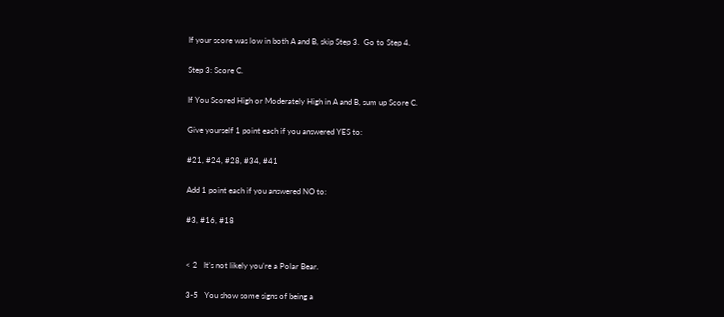If your score was low in both A and B, skip Step 3.  Go to Step 4.

Step 3: Score C.

If You Scored High or Moderately High in A and B, sum up Score C.

Give yourself 1 point each if you answered YES to:

#21, #24, #28, #34, #41

Add 1 point each if you answered NO to:

#3, #16, #18


< 2   It’s not likely you’re a Polar Bear.

3-5   You show some signs of being a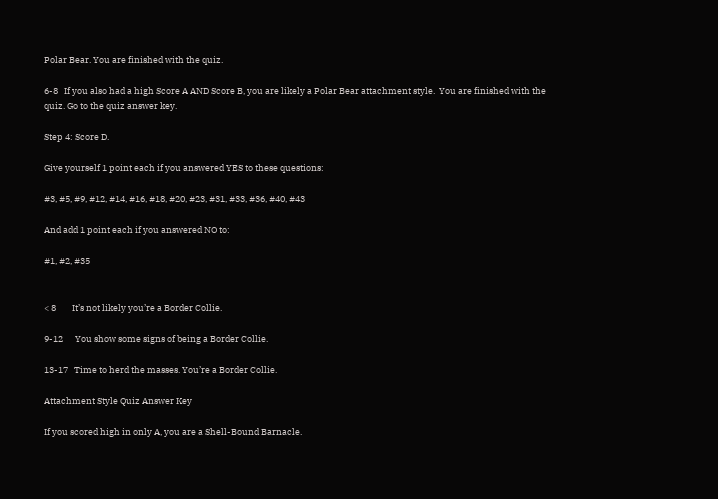Polar Bear. You are finished with the quiz.

6-8   If you also had a high Score A AND Score B, you are likely a Polar Bear attachment style.  You are finished with the quiz. Go to the quiz answer key.

Step 4: Score D.

Give yourself 1 point each if you answered YES to these questions:

#3, #5, #9, #12, #14, #16, #18, #20, #23, #31, #33, #36, #40, #43

And add 1 point each if you answered NO to:

#1, #2, #35


< 8        It’s not likely you’re a Border Collie.

9-12      You show some signs of being a Border Collie.

13-17   Time to herd the masses. You’re a Border Collie.

Attachment Style Quiz Answer Key

If you scored high in only A, you are a Shell-Bound Barnacle.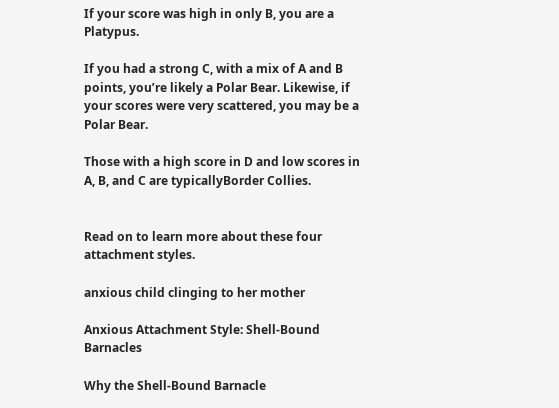If your score was high in only B, you are a Platypus.

If you had a strong C, with a mix of A and B points, you’re likely a Polar Bear. Likewise, if your scores were very scattered, you may be a Polar Bear.

Those with a high score in D and low scores in A, B, and C are typicallyBorder Collies.


Read on to learn more about these four attachment styles.

anxious child clinging to her mother

Anxious Attachment Style: Shell-Bound Barnacles

Why the Shell-Bound Barnacle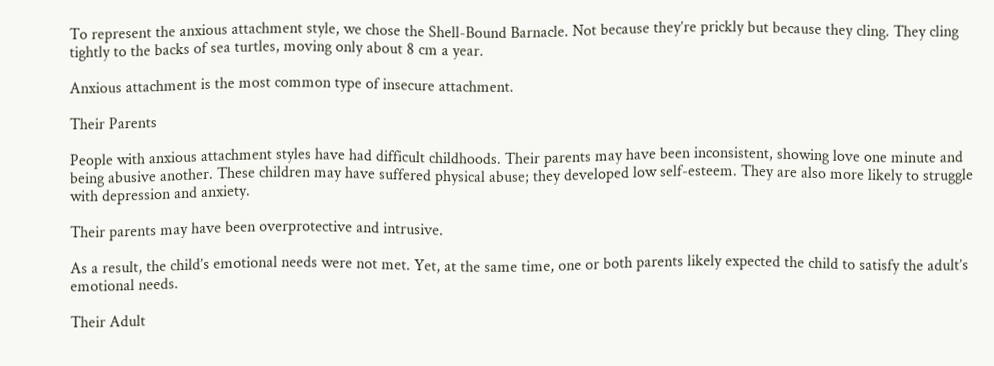To represent the anxious attachment style, we chose the Shell-Bound Barnacle. Not because they’re prickly but because they cling. They cling tightly to the backs of sea turtles, moving only about 8 cm a year.

Anxious attachment is the most common type of insecure attachment.

Their Parents

People with anxious attachment styles have had difficult childhoods. Their parents may have been inconsistent, showing love one minute and being abusive another. These children may have suffered physical abuse; they developed low self-esteem. They are also more likely to struggle with depression and anxiety.

Their parents may have been overprotective and intrusive.

As a result, the child’s emotional needs were not met. Yet, at the same time, one or both parents likely expected the child to satisfy the adult’s emotional needs.

Their Adult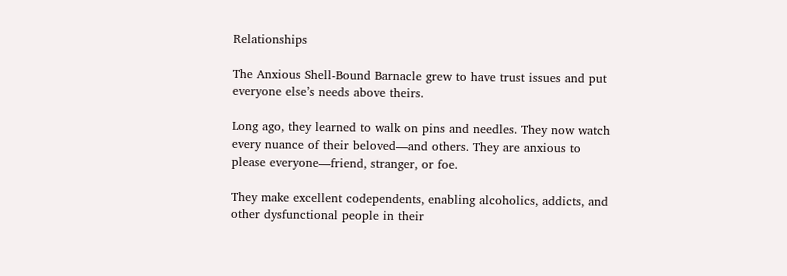Relationships

The Anxious Shell-Bound Barnacle grew to have trust issues and put everyone else’s needs above theirs.

Long ago, they learned to walk on pins and needles. They now watch every nuance of their beloved—and others. They are anxious to please everyone—friend, stranger, or foe.

They make excellent codependents, enabling alcoholics, addicts, and other dysfunctional people in their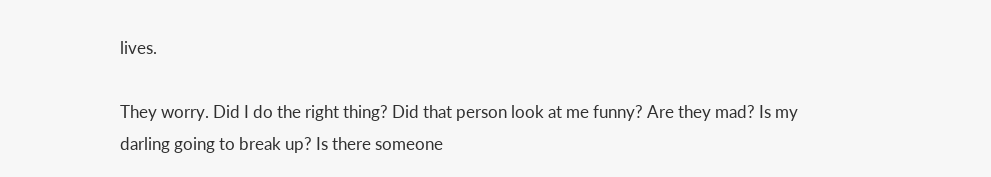lives.

They worry. Did I do the right thing? Did that person look at me funny? Are they mad? Is my darling going to break up? Is there someone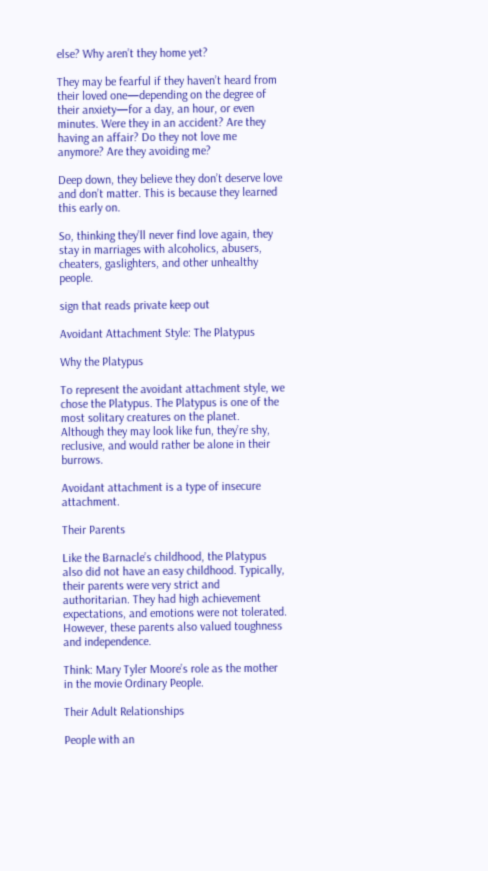else? Why aren’t they home yet?

They may be fearful if they haven’t heard from their loved one—depending on the degree of their anxiety—for a day, an hour, or even minutes. Were they in an accident? Are they having an affair? Do they not love me anymore? Are they avoiding me?

Deep down, they believe they don’t deserve love and don’t matter. This is because they learned this early on.

So, thinking they’ll never find love again, they stay in marriages with alcoholics, abusers, cheaters, gaslighters, and other unhealthy people.

sign that reads private keep out

Avoidant Attachment Style: The Platypus

Why the Platypus

To represent the avoidant attachment style, we chose the Platypus. The Platypus is one of the most solitary creatures on the planet. Although they may look like fun, they’re shy, reclusive, and would rather be alone in their burrows.

Avoidant attachment is a type of insecure attachment.

Their Parents

Like the Barnacle’s childhood, the Platypus also did not have an easy childhood. Typically, their parents were very strict and authoritarian. They had high achievement expectations, and emotions were not tolerated. However, these parents also valued toughness and independence.

Think: Mary Tyler Moore’s role as the mother in the movie Ordinary People.

Their Adult Relationships

People with an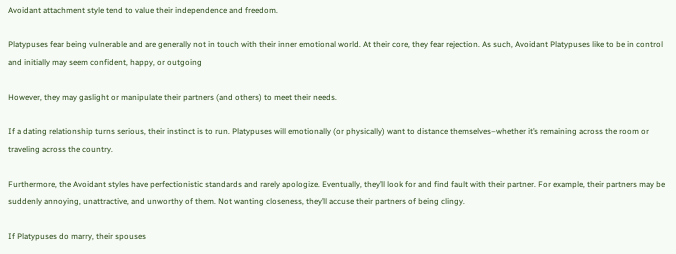Avoidant attachment style tend to value their independence and freedom.

Platypuses fear being vulnerable and are generally not in touch with their inner emotional world. At their core, they fear rejection. As such, Avoidant Platypuses like to be in control and initially may seem confident, happy, or outgoing

However, they may gaslight or manipulate their partners (and others) to meet their needs.

If a dating relationship turns serious, their instinct is to run. Platypuses will emotionally (or physically) want to distance themselves–whether it’s remaining across the room or traveling across the country.

Furthermore, the Avoidant styles have perfectionistic standards and rarely apologize. Eventually, they’ll look for and find fault with their partner. For example, their partners may be suddenly annoying, unattractive, and unworthy of them. Not wanting closeness, they’ll accuse their partners of being clingy.

If Platypuses do marry, their spouses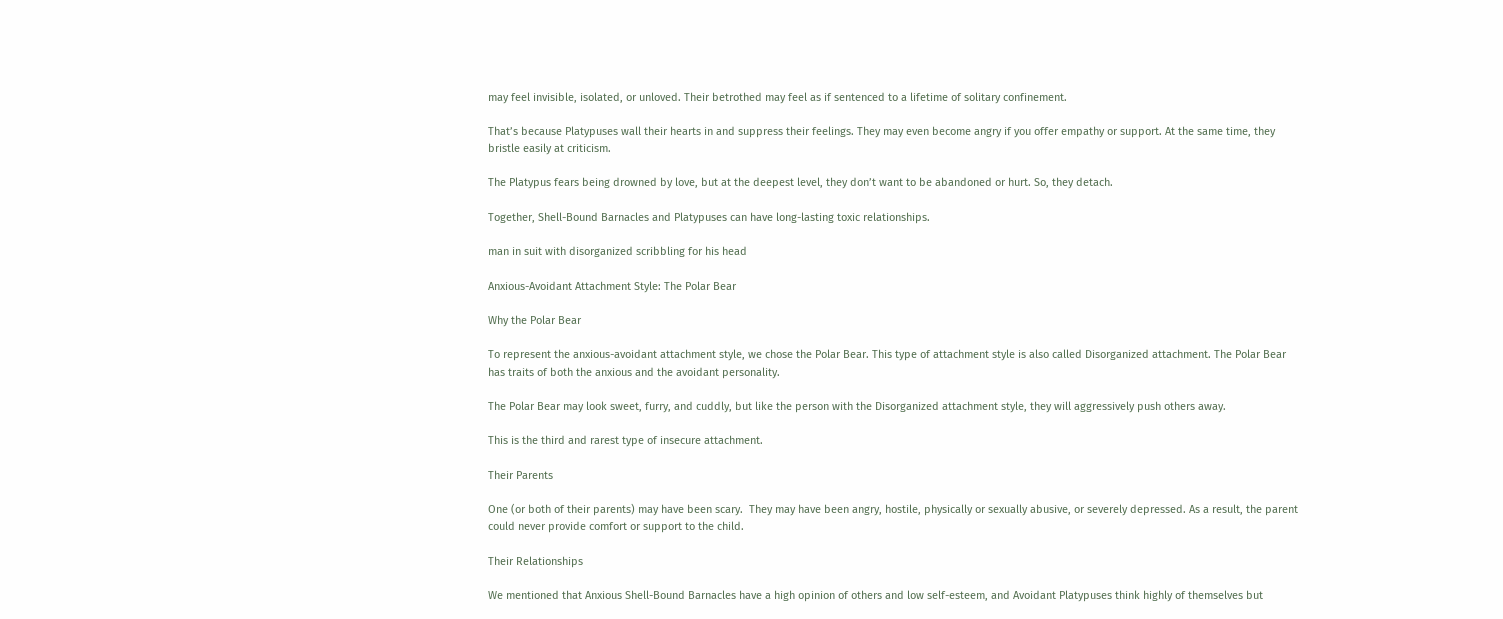may feel invisible, isolated, or unloved. Their betrothed may feel as if sentenced to a lifetime of solitary confinement.

That’s because Platypuses wall their hearts in and suppress their feelings. They may even become angry if you offer empathy or support. At the same time, they bristle easily at criticism.

The Platypus fears being drowned by love, but at the deepest level, they don’t want to be abandoned or hurt. So, they detach.

Together, Shell-Bound Barnacles and Platypuses can have long-lasting toxic relationships.

man in suit with disorganized scribbling for his head

Anxious-Avoidant Attachment Style: The Polar Bear

Why the Polar Bear

To represent the anxious-avoidant attachment style, we chose the Polar Bear. This type of attachment style is also called Disorganized attachment. The Polar Bear has traits of both the anxious and the avoidant personality.

The Polar Bear may look sweet, furry, and cuddly, but like the person with the Disorganized attachment style, they will aggressively push others away.

This is the third and rarest type of insecure attachment.

Their Parents

One (or both of their parents) may have been scary.  They may have been angry, hostile, physically or sexually abusive, or severely depressed. As a result, the parent could never provide comfort or support to the child.

Their Relationships

We mentioned that Anxious Shell-Bound Barnacles have a high opinion of others and low self-esteem, and Avoidant Platypuses think highly of themselves but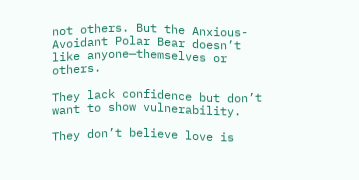not others. But the Anxious-Avoidant Polar Bear doesn’t like anyone—themselves or others.

They lack confidence but don’t want to show vulnerability.

They don’t believe love is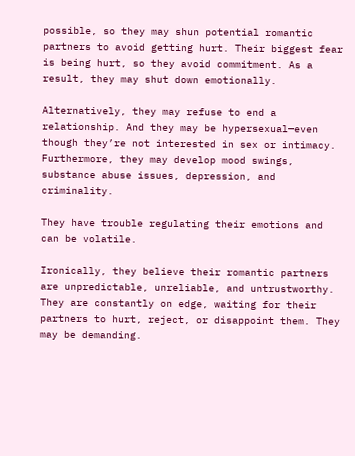possible, so they may shun potential romantic partners to avoid getting hurt. Their biggest fear is being hurt, so they avoid commitment. As a result, they may shut down emotionally.

Alternatively, they may refuse to end a relationship. And they may be hypersexual—even though they’re not interested in sex or intimacy. Furthermore, they may develop mood swings, substance abuse issues, depression, and criminality.

They have trouble regulating their emotions and can be volatile.

Ironically, they believe their romantic partners are unpredictable, unreliable, and untrustworthy. They are constantly on edge, waiting for their partners to hurt, reject, or disappoint them. They may be demanding.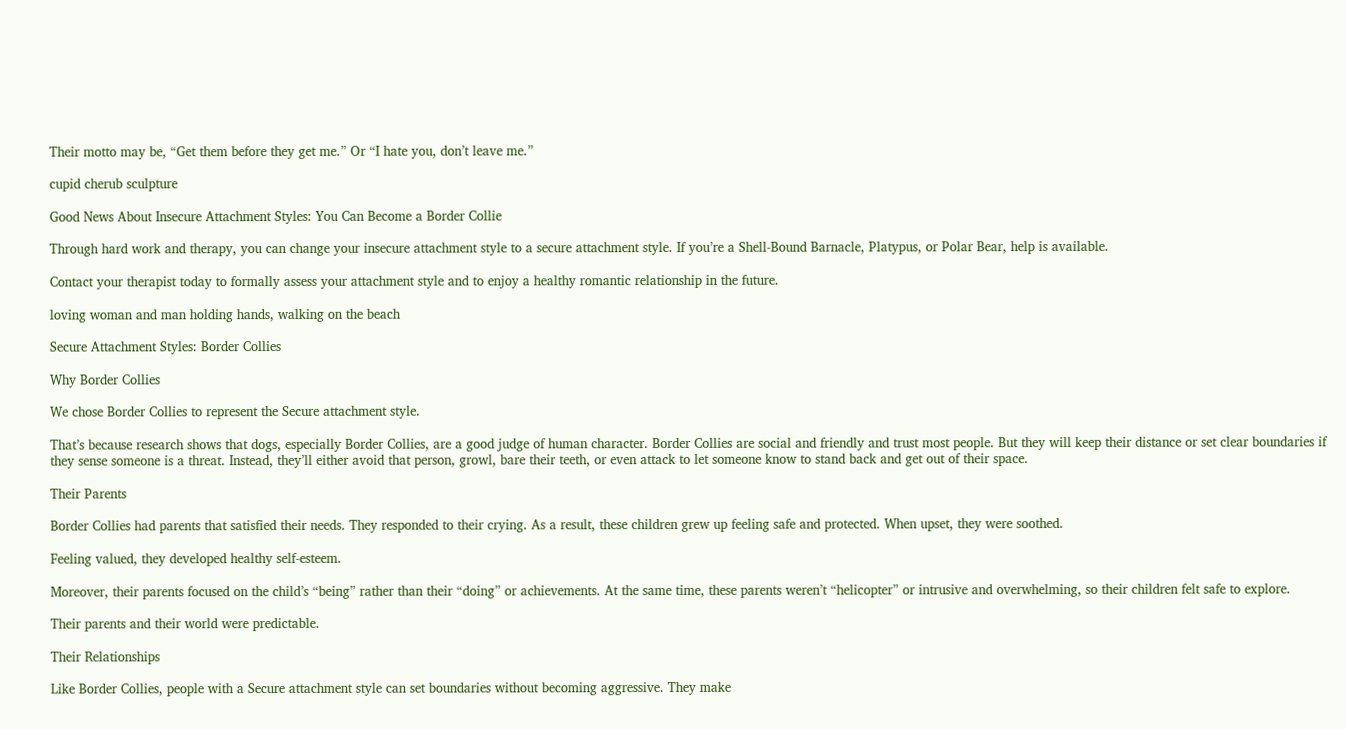Their motto may be, “Get them before they get me.” Or “I hate you, don’t leave me.”

cupid cherub sculpture

Good News About Insecure Attachment Styles: You Can Become a Border Collie

Through hard work and therapy, you can change your insecure attachment style to a secure attachment style. If you’re a Shell-Bound Barnacle, Platypus, or Polar Bear, help is available.

Contact your therapist today to formally assess your attachment style and to enjoy a healthy romantic relationship in the future.

loving woman and man holding hands, walking on the beach

Secure Attachment Styles: Border Collies

Why Border Collies

We chose Border Collies to represent the Secure attachment style.

That’s because research shows that dogs, especially Border Collies, are a good judge of human character. Border Collies are social and friendly and trust most people. But they will keep their distance or set clear boundaries if they sense someone is a threat. Instead, they’ll either avoid that person, growl, bare their teeth, or even attack to let someone know to stand back and get out of their space.

Their Parents

Border Collies had parents that satisfied their needs. They responded to their crying. As a result, these children grew up feeling safe and protected. When upset, they were soothed.

Feeling valued, they developed healthy self-esteem.

Moreover, their parents focused on the child’s “being” rather than their “doing” or achievements. At the same time, these parents weren’t “helicopter” or intrusive and overwhelming, so their children felt safe to explore.

Their parents and their world were predictable.

Their Relationships

Like Border Collies, people with a Secure attachment style can set boundaries without becoming aggressive. They make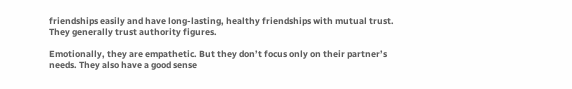friendships easily and have long-lasting, healthy friendships with mutual trust. They generally trust authority figures.

Emotionally, they are empathetic. But they don’t focus only on their partner’s needs. They also have a good sense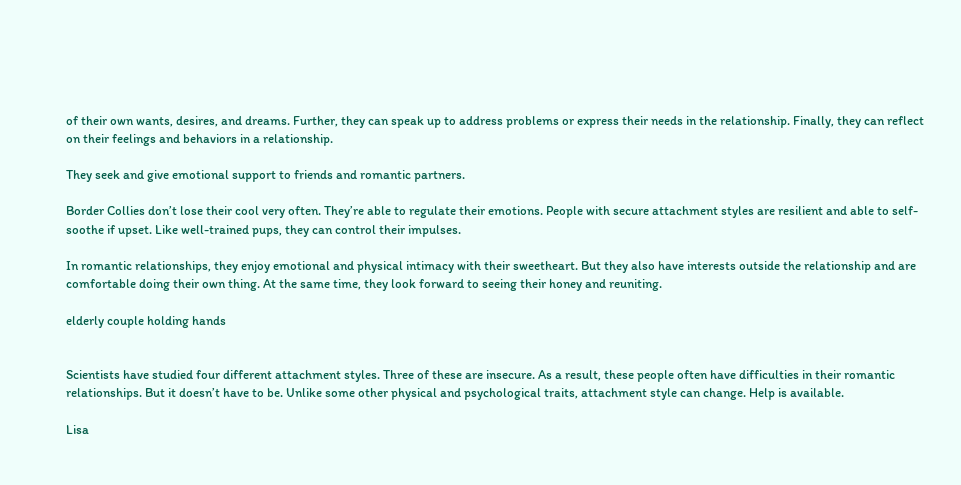of their own wants, desires, and dreams. Further, they can speak up to address problems or express their needs in the relationship. Finally, they can reflect on their feelings and behaviors in a relationship.

They seek and give emotional support to friends and romantic partners.

Border Collies don’t lose their cool very often. They’re able to regulate their emotions. People with secure attachment styles are resilient and able to self-soothe if upset. Like well-trained pups, they can control their impulses.

In romantic relationships, they enjoy emotional and physical intimacy with their sweetheart. But they also have interests outside the relationship and are comfortable doing their own thing. At the same time, they look forward to seeing their honey and reuniting.

elderly couple holding hands


Scientists have studied four different attachment styles. Three of these are insecure. As a result, these people often have difficulties in their romantic relationships. But it doesn’t have to be. Unlike some other physical and psychological traits, attachment style can change. Help is available.

Lisa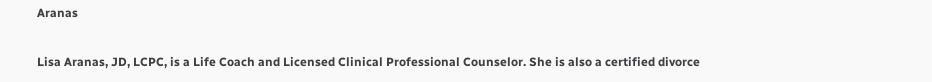Aranas

Lisa Aranas, JD, LCPC, is a Life Coach and Licensed Clinical Professional Counselor. She is also a certified divorce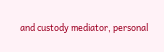and custody mediator, personal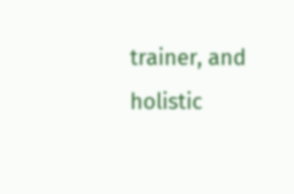trainer, and holistic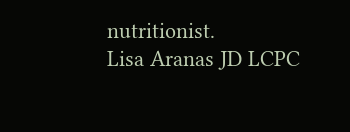nutritionist.
Lisa Aranas JD LCPC